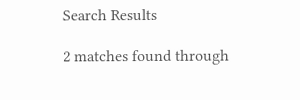Search Results

2 matches found through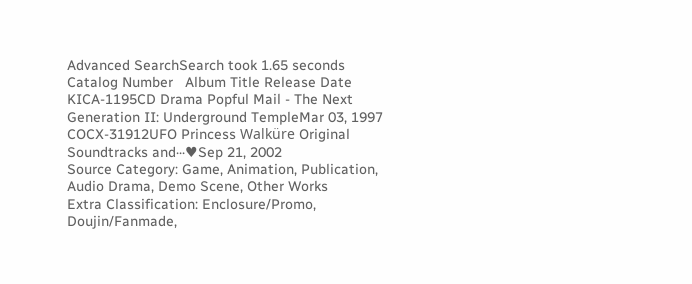Advanced SearchSearch took 1.65 seconds
Catalog Number   Album Title Release Date
KICA-1195CD Drama Popful Mail - The Next Generation II: Underground TempleMar 03, 1997
COCX-31912UFO Princess Walküre Original Soundtracks and···♥Sep 21, 2002
Source Category: Game, Animation, Publication, Audio Drama, Demo Scene, Other Works
Extra Classification: Enclosure/Promo, Doujin/Fanmade,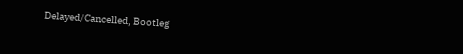Delayed/Cancelled, Bootleg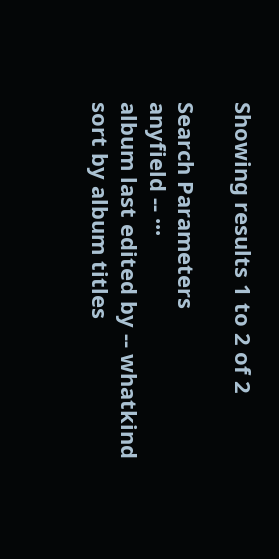Showing results 1 to 2 of 2

Search Parameters
anyfield -- ···
album last edited by -- whatkind
sort by album titles